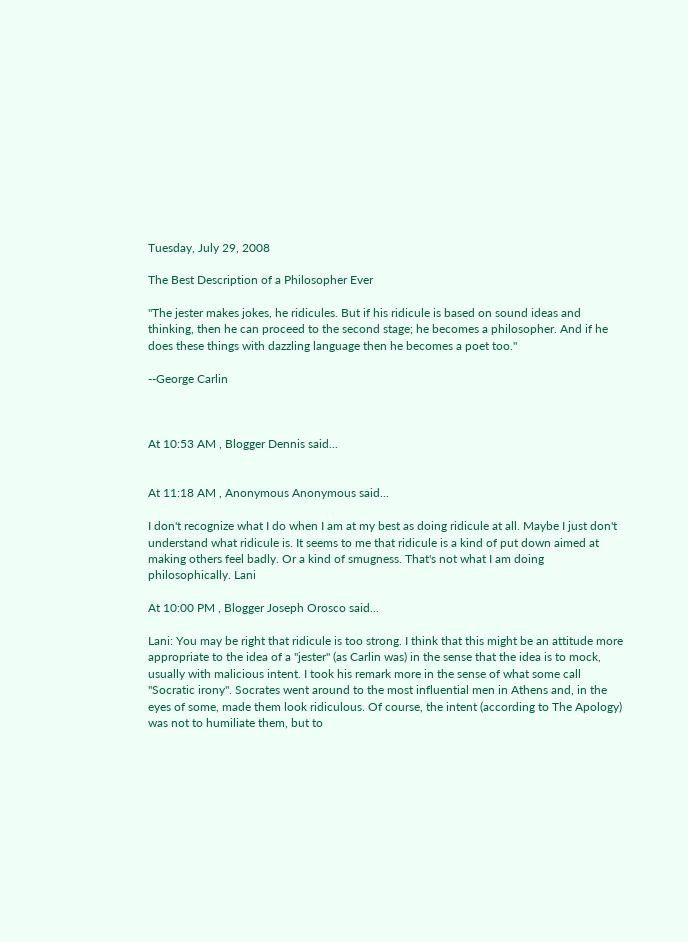Tuesday, July 29, 2008

The Best Description of a Philosopher Ever

"The jester makes jokes, he ridicules. But if his ridicule is based on sound ideas and thinking, then he can proceed to the second stage; he becomes a philosopher. And if he does these things with dazzling language then he becomes a poet too."

--George Carlin



At 10:53 AM , Blogger Dennis said...


At 11:18 AM , Anonymous Anonymous said...

I don't recognize what I do when I am at my best as doing ridicule at all. Maybe I just don't understand what ridicule is. It seems to me that ridicule is a kind of put down aimed at making others feel badly. Or a kind of smugness. That's not what I am doing philosophically. Lani

At 10:00 PM , Blogger Joseph Orosco said...

Lani: You may be right that ridicule is too strong. I think that this might be an attitude more appropriate to the idea of a "jester" (as Carlin was) in the sense that the idea is to mock, usually with malicious intent. I took his remark more in the sense of what some call "Socratic irony". Socrates went around to the most influential men in Athens and, in the eyes of some, made them look ridiculous. Of course, the intent (according to The Apology) was not to humiliate them, but to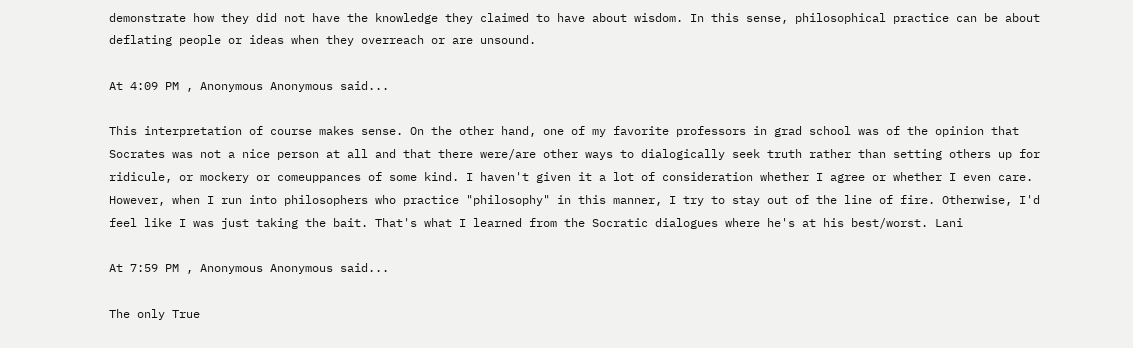demonstrate how they did not have the knowledge they claimed to have about wisdom. In this sense, philosophical practice can be about deflating people or ideas when they overreach or are unsound.

At 4:09 PM , Anonymous Anonymous said...

This interpretation of course makes sense. On the other hand, one of my favorite professors in grad school was of the opinion that Socrates was not a nice person at all and that there were/are other ways to dialogically seek truth rather than setting others up for ridicule, or mockery or comeuppances of some kind. I haven't given it a lot of consideration whether I agree or whether I even care. However, when I run into philosophers who practice "philosophy" in this manner, I try to stay out of the line of fire. Otherwise, I'd feel like I was just taking the bait. That's what I learned from the Socratic dialogues where he's at his best/worst. Lani

At 7:59 PM , Anonymous Anonymous said...

The only True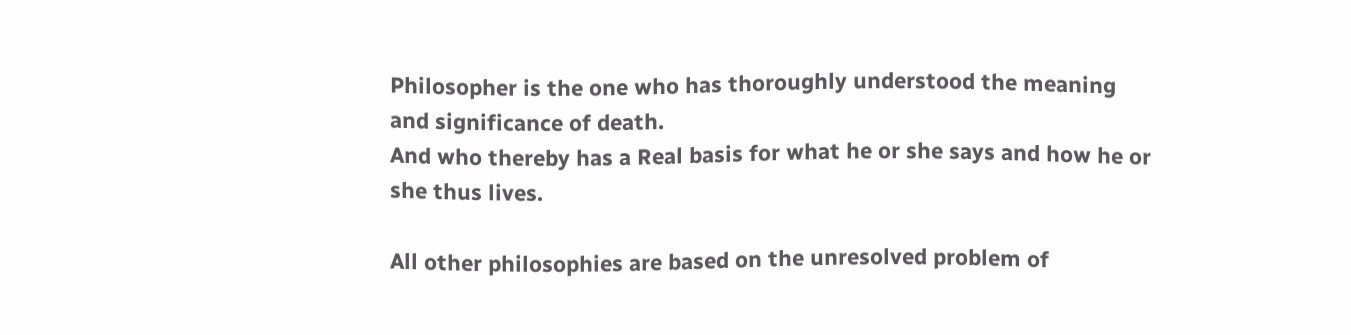Philosopher is the one who has thoroughly understood the meaning and significance of death.
And who thereby has a Real basis for what he or she says and how he or she thus lives.

All other philosophies are based on the unresolved problem of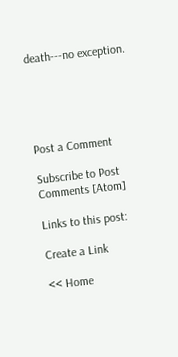death---no exception.





Post a Comment

Subscribe to Post Comments [Atom]

Links to this post:

Create a Link

<< Home